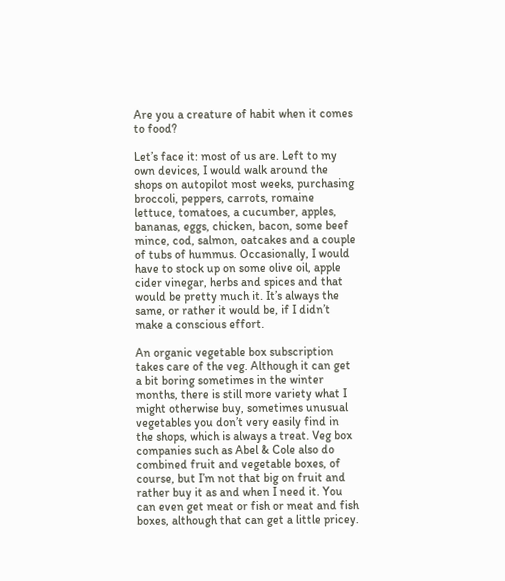Are you a creature of habit when it comes to food?

Let’s face it: most of us are. Left to my own devices, I would walk around the shops on autopilot most weeks, purchasing broccoli, peppers, carrots, romaine lettuce, tomatoes, a cucumber, apples, bananas, eggs, chicken, bacon, some beef mince, cod, salmon, oatcakes and a couple of tubs of hummus. Occasionally, I would have to stock up on some olive oil, apple cider vinegar, herbs and spices and that would be pretty much it. It’s always the same, or rather it would be, if I didn’t make a conscious effort.

An organic vegetable box subscription takes care of the veg. Although it can get a bit boring sometimes in the winter months, there is still more variety what I might otherwise buy, sometimes unusual vegetables you don’t very easily find in the shops, which is always a treat. Veg box companies such as Abel & Cole also do combined fruit and vegetable boxes, of course, but I’m not that big on fruit and rather buy it as and when I need it. You can even get meat or fish or meat and fish boxes, although that can get a little pricey.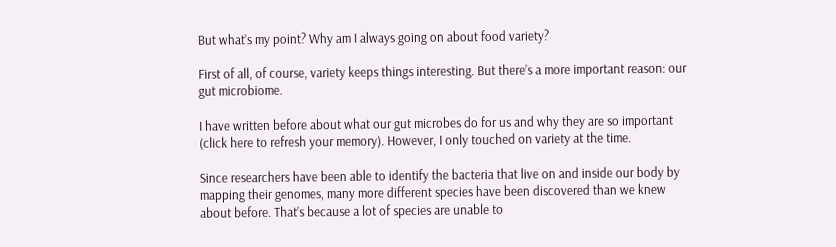But what’s my point? Why am I always going on about food variety?

First of all, of course, variety keeps things interesting. But there’s a more important reason: our gut microbiome.

I have written before about what our gut microbes do for us and why they are so important (click here to refresh your memory). However, I only touched on variety at the time.

Since researchers have been able to identify the bacteria that live on and inside our body by mapping their genomes, many more different species have been discovered than we knew about before. That’s because a lot of species are unable to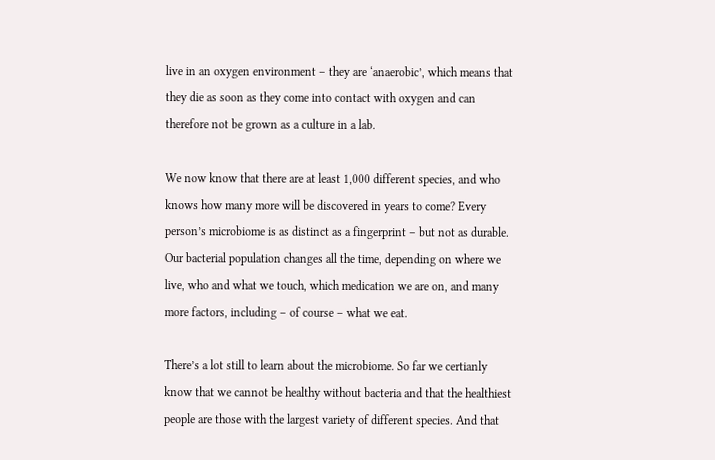live in an oxygen environment – they are ‘anaerobic’, which means that they die as soon as they come into contact with oxygen and can therefore not be grown as a culture in a lab.

We now know that there are at least 1,000 different species, and who knows how many more will be discovered in years to come? Every person’s microbiome is as distinct as a fingerprint – but not as durable. Our bacterial population changes all the time, depending on where we live, who and what we touch, which medication we are on, and many more factors, including – of course – what we eat.

There’s a lot still to learn about the microbiome. So far we certianly know that we cannot be healthy without bacteria and that the healthiest people are those with the largest variety of different species. And that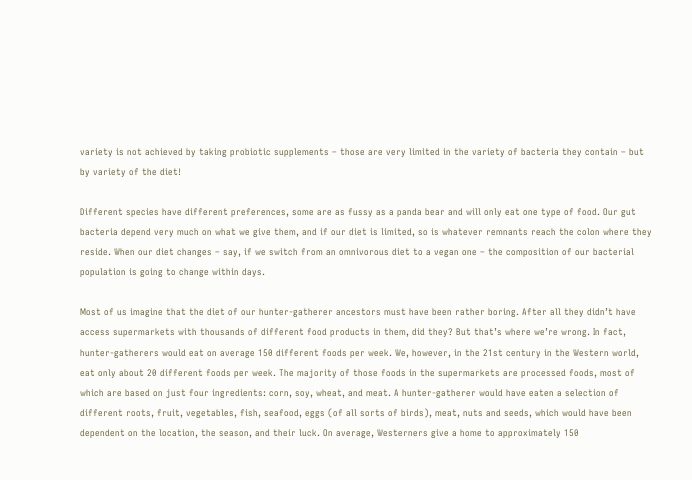variety is not achieved by taking probiotic supplements – those are very limited in the variety of bacteria they contain – but by variety of the diet!

Different species have different preferences, some are as fussy as a panda bear and will only eat one type of food. Our gut bacteria depend very much on what we give them, and if our diet is limited, so is whatever remnants reach the colon where they reside. When our diet changes – say, if we switch from an omnivorous diet to a vegan one – the composition of our bacterial population is going to change within days.

Most of us imagine that the diet of our hunter-gatherer ancestors must have been rather boring. After all they didn’t have access supermarkets with thousands of different food products in them, did they? But that’s where we’re wrong. In fact, hunter-gatherers would eat on average 150 different foods per week. We, however, in the 21st century in the Western world, eat only about 20 different foods per week. The majority of those foods in the supermarkets are processed foods, most of which are based on just four ingredients: corn, soy, wheat, and meat. A hunter-gatherer would have eaten a selection of different roots, fruit, vegetables, fish, seafood, eggs (of all sorts of birds), meat, nuts and seeds, which would have been dependent on the location, the season, and their luck. On average, Westerners give a home to approximately 150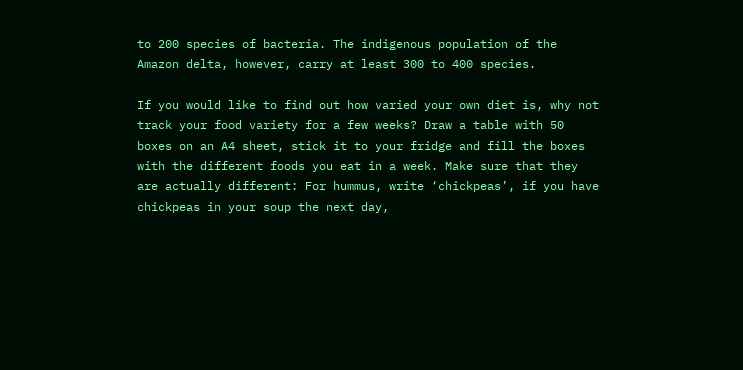to 200 species of bacteria. The indigenous population of the Amazon delta, however, carry at least 300 to 400 species.

If you would like to find out how varied your own diet is, why not track your food variety for a few weeks? Draw a table with 50 boxes on an A4 sheet, stick it to your fridge and fill the boxes with the different foods you eat in a week. Make sure that they are actually different: For hummus, write ‘chickpeas’, if you have chickpeas in your soup the next day,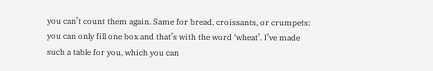you can’t count them again. Same for bread, croissants, or crumpets: you can only fill one box and that’s with the word ‘wheat’. I’ve made such a table for you, which you can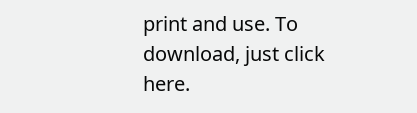print and use. To download, just click here.